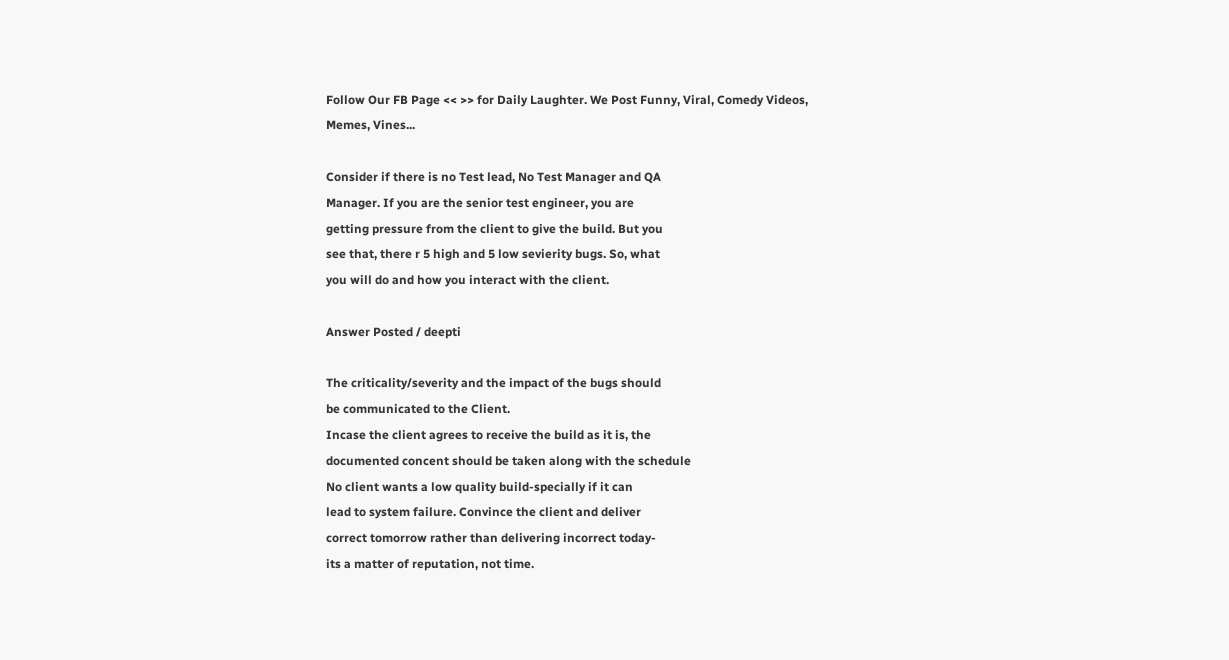Follow Our FB Page << >> for Daily Laughter. We Post Funny, Viral, Comedy Videos, Memes, Vines...

Consider if there is no Test lead, No Test Manager and QA
Manager. If you are the senior test engineer, you are
getting pressure from the client to give the build. But you
see that, there r 5 high and 5 low sevierity bugs. So, what
you will do and how you interact with the client.

Answer Posted / deepti

The criticality/severity and the impact of the bugs should
be communicated to the Client.
Incase the client agrees to receive the build as it is, the
documented concent should be taken along with the schedule
No client wants a low quality build-specially if it can
lead to system failure. Convince the client and deliver
correct tomorrow rather than delivering incorrect today-
its a matter of reputation, not time.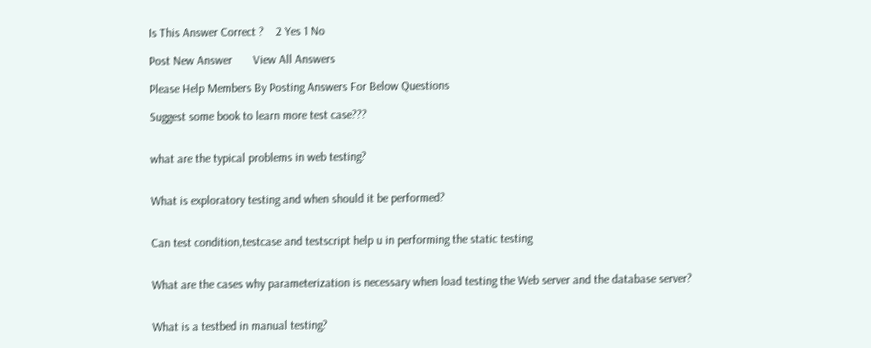Is This Answer Correct ?    2 Yes 1 No

Post New Answer       View All Answers

Please Help Members By Posting Answers For Below Questions

Suggest some book to learn more test case???


what are the typical problems in web testing?


What is exploratory testing and when should it be performed?


Can test condition,testcase and testscript help u in performing the static testing


What are the cases why parameterization is necessary when load testing the Web server and the database server?


What is a testbed in manual testing?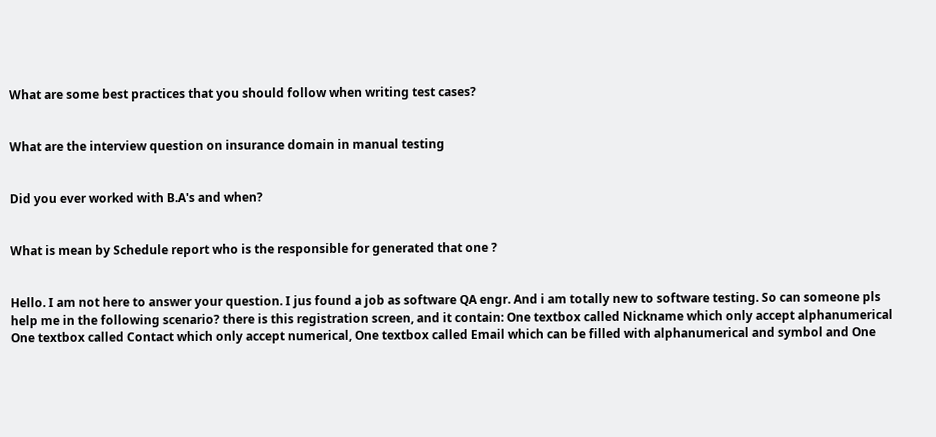What are some best practices that you should follow when writing test cases?


What are the interview question on insurance domain in manual testing


Did you ever worked with B.A's and when?


What is mean by Schedule report who is the responsible for generated that one ?


Hello. I am not here to answer your question. I jus found a job as software QA engr. And i am totally new to software testing. So can someone pls help me in the following scenario? there is this registration screen, and it contain: One textbox called Nickname which only accept alphanumerical One textbox called Contact which only accept numerical, One textbox called Email which can be filled with alphanumerical and symbol and One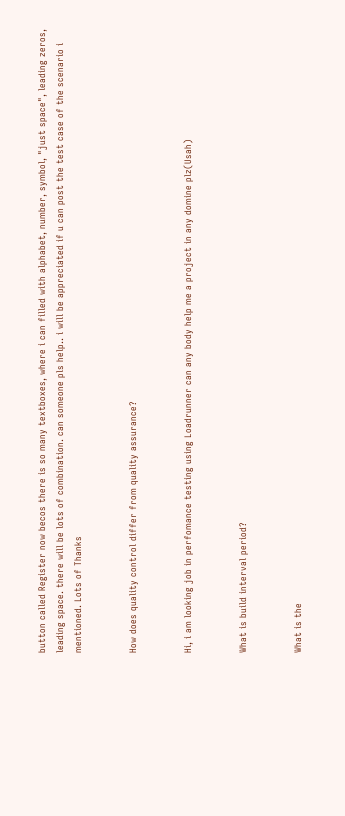button called Register now becos there is so many textboxes, where i can filled with alphabet, number, symbol, "just space", leading zeros, leading space. there will be lots of combination. can someone pls help.. i will be appreciated if u can post the test case of the scenario i mentioned. Lots of Thanks


How does quality control differ from quality assurance?


Hi, i am looking job in perfomance testing using Loadrunner can any body help me a project in any domine plz(Usah)


What is build interval period?


What is the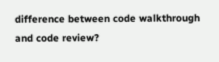difference between code walkthrough and code review?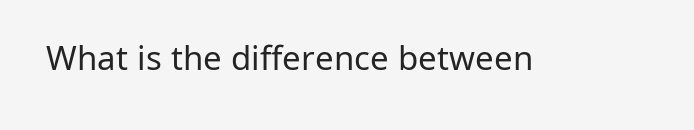What is the difference between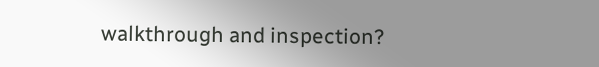walkthrough and inspection?